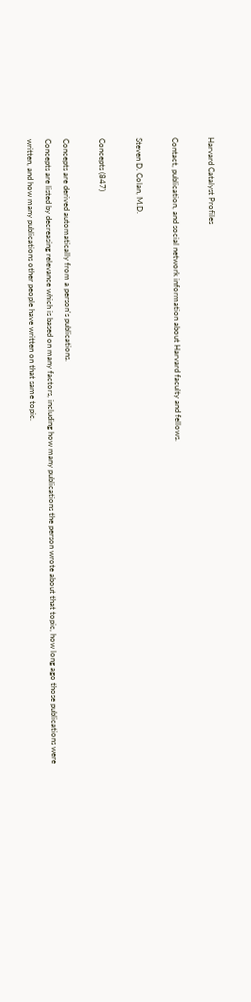Harvard Catalyst Profiles

Contact, publication, and social network information about Harvard faculty and fellows.

Steven D. Colan, M.D.

Concepts (847)

Concepts are derived automatically from a person's publications.
Concepts are listed by decreasing relevance which is based on many factors, including how many publications the person wrote about that topic, how long ago those publications were written, and how many publications other people have written on that same topic.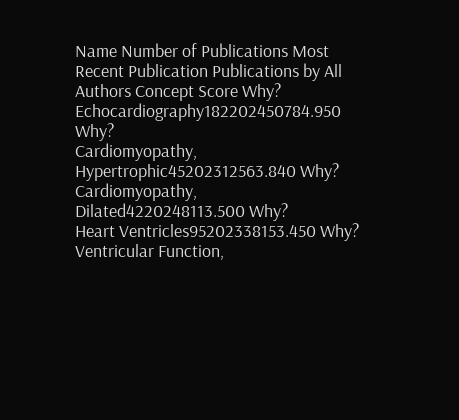Name Number of Publications Most Recent Publication Publications by All Authors Concept Score Why?
Echocardiography182202450784.950 Why?
Cardiomyopathy, Hypertrophic45202312563.840 Why?
Cardiomyopathy, Dilated4220248113.500 Why?
Heart Ventricles95202338153.450 Why?
Ventricular Function,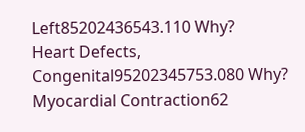Left85202436543.110 Why?
Heart Defects, Congenital95202345753.080 Why?
Myocardial Contraction62